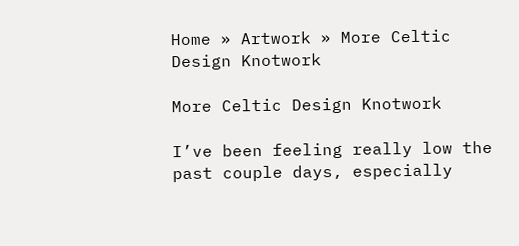Home » Artwork » More Celtic Design Knotwork

More Celtic Design Knotwork

I’ve been feeling really low the past couple days, especially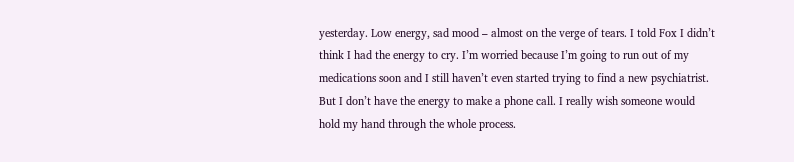yesterday. Low energy, sad mood – almost on the verge of tears. I told Fox I didn’t think I had the energy to cry. I’m worried because I’m going to run out of my medications soon and I still haven’t even started trying to find a new psychiatrist. But I don’t have the energy to make a phone call. I really wish someone would hold my hand through the whole process.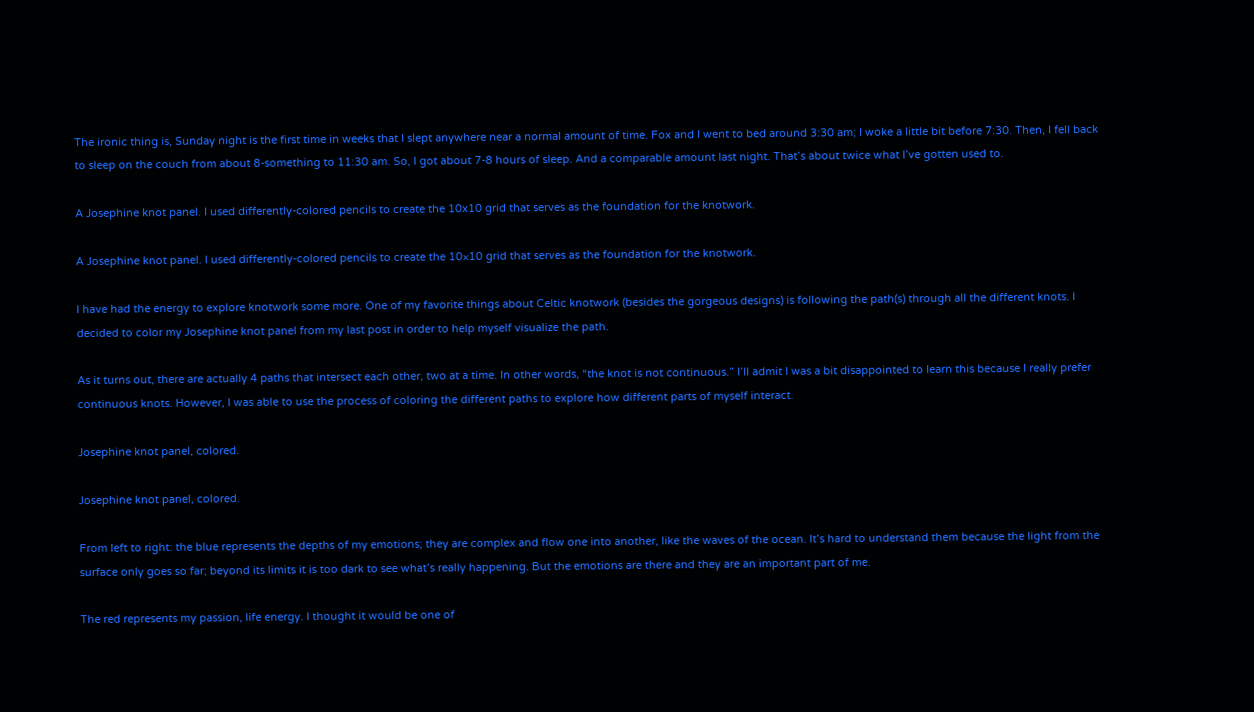The ironic thing is, Sunday night is the first time in weeks that I slept anywhere near a normal amount of time. Fox and I went to bed around 3:30 am; I woke a little bit before 7:30. Then, I fell back to sleep on the couch from about 8-something to 11:30 am. So, I got about 7-8 hours of sleep. And a comparable amount last night. That’s about twice what I’ve gotten used to.

A Josephine knot panel. I used differently-colored pencils to create the 10x10 grid that serves as the foundation for the knotwork.

A Josephine knot panel. I used differently-colored pencils to create the 10×10 grid that serves as the foundation for the knotwork.

I have had the energy to explore knotwork some more. One of my favorite things about Celtic knotwork (besides the gorgeous designs) is following the path(s) through all the different knots. I decided to color my Josephine knot panel from my last post in order to help myself visualize the path.

As it turns out, there are actually 4 paths that intersect each other, two at a time. In other words, “the knot is not continuous.” I’ll admit I was a bit disappointed to learn this because I really prefer continuous knots. However, I was able to use the process of coloring the different paths to explore how different parts of myself interact.

Josephine knot panel, colored.

Josephine knot panel, colored.

From left to right: the blue represents the depths of my emotions; they are complex and flow one into another, like the waves of the ocean. It’s hard to understand them because the light from the surface only goes so far; beyond its limits it is too dark to see what’s really happening. But the emotions are there and they are an important part of me.

The red represents my passion, life energy. I thought it would be one of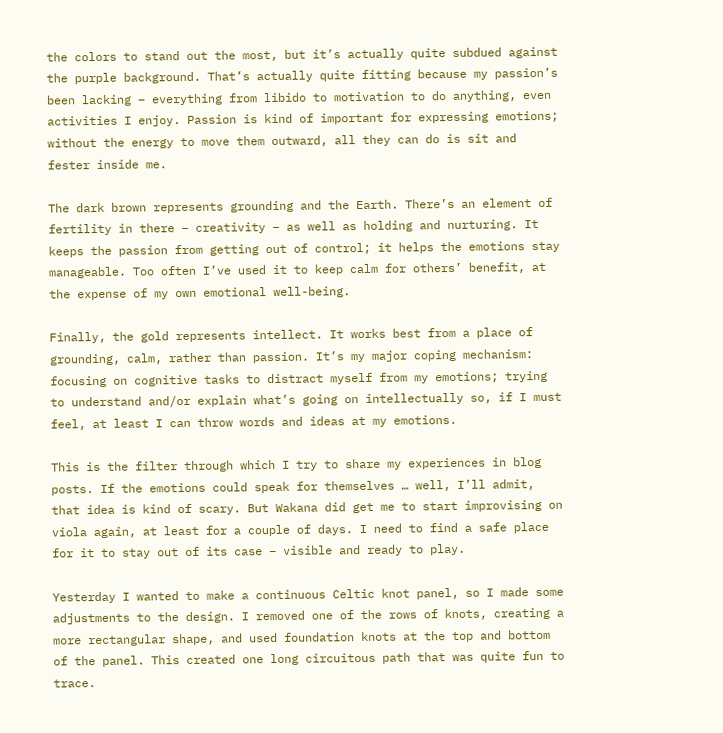the colors to stand out the most, but it’s actually quite subdued against the purple background. That’s actually quite fitting because my passion’s been lacking – everything from libido to motivation to do anything, even activities I enjoy. Passion is kind of important for expressing emotions; without the energy to move them outward, all they can do is sit and fester inside me.

The dark brown represents grounding and the Earth. There’s an element of fertility in there – creativity – as well as holding and nurturing. It keeps the passion from getting out of control; it helps the emotions stay manageable. Too often I’ve used it to keep calm for others’ benefit, at the expense of my own emotional well-being.

Finally, the gold represents intellect. It works best from a place of grounding, calm, rather than passion. It’s my major coping mechanism: focusing on cognitive tasks to distract myself from my emotions; trying to understand and/or explain what’s going on intellectually so, if I must feel, at least I can throw words and ideas at my emotions.

This is the filter through which I try to share my experiences in blog posts. If the emotions could speak for themselves … well, I’ll admit, that idea is kind of scary. But Wakana did get me to start improvising on viola again, at least for a couple of days. I need to find a safe place for it to stay out of its case – visible and ready to play.

Yesterday I wanted to make a continuous Celtic knot panel, so I made some adjustments to the design. I removed one of the rows of knots, creating a more rectangular shape, and used foundation knots at the top and bottom of the panel. This created one long circuitous path that was quite fun to trace.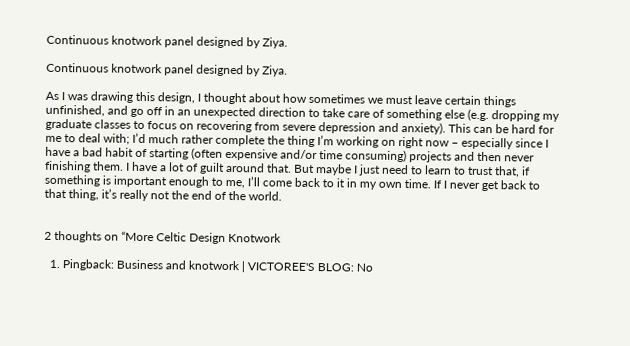Continuous knotwork panel designed by Ziya.

Continuous knotwork panel designed by Ziya.

As I was drawing this design, I thought about how sometimes we must leave certain things unfinished, and go off in an unexpected direction to take care of something else (e.g. dropping my graduate classes to focus on recovering from severe depression and anxiety). This can be hard for me to deal with; I’d much rather complete the thing I’m working on right now – especially since I have a bad habit of starting (often expensive and/or time consuming) projects and then never finishing them. I have a lot of guilt around that. But maybe I just need to learn to trust that, if something is important enough to me, I’ll come back to it in my own time. If I never get back to that thing, it’s really not the end of the world.


2 thoughts on “More Celtic Design Knotwork

  1. Pingback: Business and knotwork | VICTOREE'S BLOG: No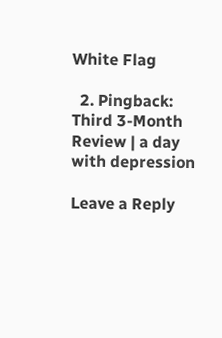White Flag

  2. Pingback: Third 3-Month Review | a day with depression

Leave a Reply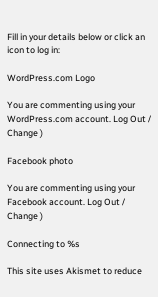Fill in your details below or click an icon to log in:

WordPress.com Logo

You are commenting using your WordPress.com account. Log Out /  Change )

Facebook photo

You are commenting using your Facebook account. Log Out /  Change )

Connecting to %s

This site uses Akismet to reduce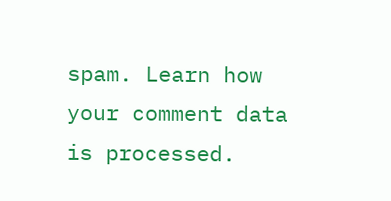spam. Learn how your comment data is processed.